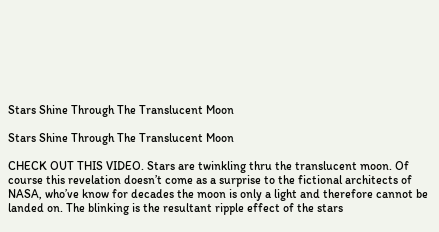Stars Shine Through The Translucent Moon

Stars Shine Through The Translucent Moon

CHECK OUT THIS VIDEO. Stars are twinkling thru the translucent moon. Of course this revelation doesn’t come as a surprise to the fictional architects of NASA, who’ve know for decades the moon is only a light and therefore cannot be landed on. The blinking is the resultant ripple effect of the stars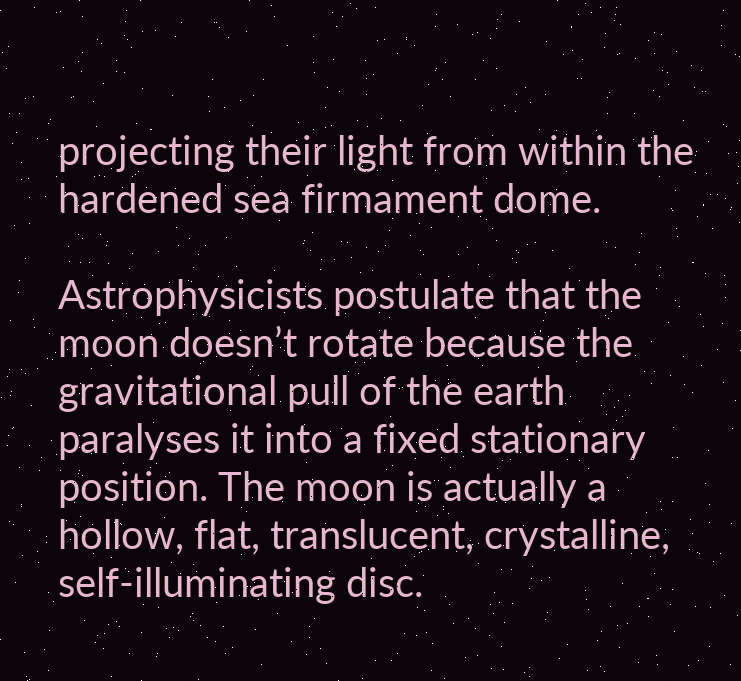projecting their light from within the hardened sea firmament dome.

Astrophysicists postulate that the moon doesn’t rotate because the gravitational pull of the earth paralyses it into a fixed stationary position. The moon is actually a hollow, flat, translucent, crystalline, self-illuminating disc.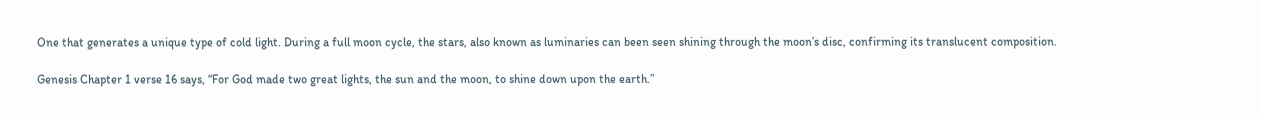One that generates a unique type of cold light. During a full moon cycle, the stars, also known as luminaries can been seen shining through the moon’s disc, confirming its translucent composition.

Genesis Chapter 1 verse 16 says, “For God made two great lights, the sun and the moon, to shine down upon the earth.”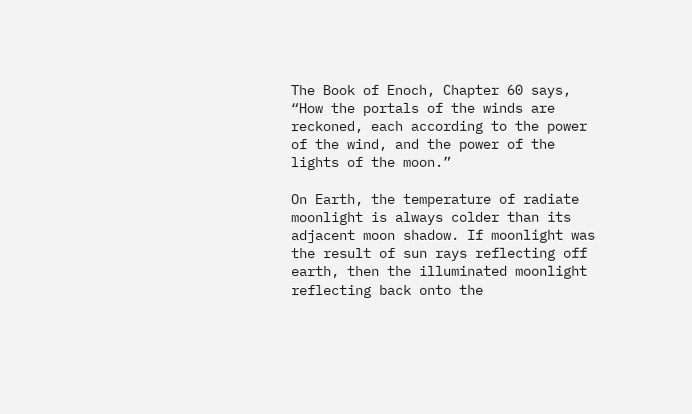The Book of Enoch, Chapter 60 says, “How the portals of the winds are reckoned, each according to the power of the wind, and the power of the lights of the moon.”

On Earth, the temperature of radiate moonlight is always colder than its adjacent moon shadow. If moonlight was the result of sun rays reflecting off earth, then the illuminated moonlight reflecting back onto the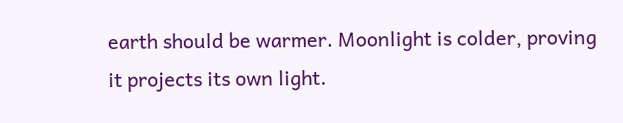earth should be warmer. Moonlight is colder, proving it projects its own light.